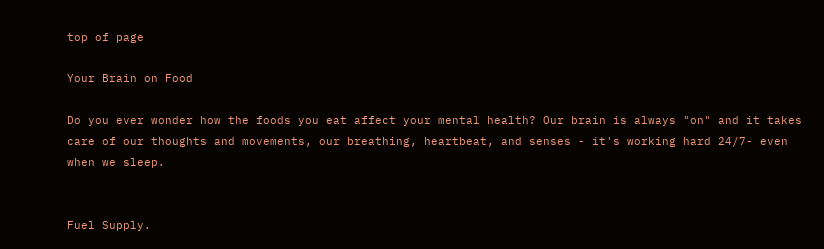top of page

Your Brain on Food

Do you ever wonder how the foods you eat affect your mental health? Our brain is always "on" and it takes care of our thoughts and movements, our breathing, heartbeat, and senses - it's working hard 24/7- even when we sleep.


Fuel Supply.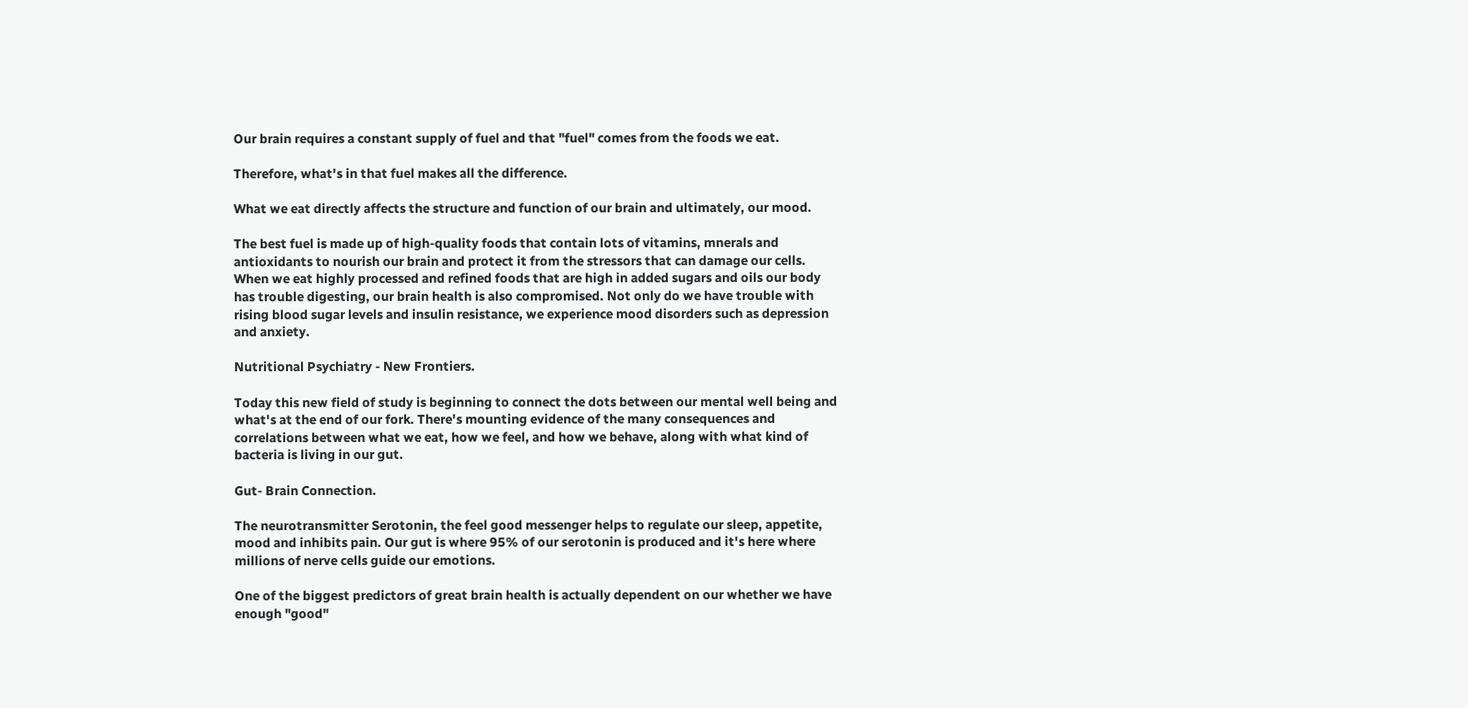Our brain requires a constant supply of fuel and that "fuel" comes from the foods we eat.

Therefore, what's in that fuel makes all the difference.

What we eat directly affects the structure and function of our brain and ultimately, our mood.

The best fuel is made up of high-quality foods that contain lots of vitamins, mnerals and antioxidants to nourish our brain and protect it from the stressors that can damage our cells. When we eat highly processed and refined foods that are high in added sugars and oils our body has trouble digesting, our brain health is also compromised. Not only do we have trouble with rising blood sugar levels and insulin resistance, we experience mood disorders such as depression and anxiety.

Nutritional Psychiatry - New Frontiers.

Today this new field of study is beginning to connect the dots between our mental well being and what's at the end of our fork. There's mounting evidence of the many consequences and correlations between what we eat, how we feel, and how we behave, along with what kind of bacteria is living in our gut.

Gut- Brain Connection.

The neurotransmitter Serotonin, the feel good messenger helps to regulate our sleep, appetite, mood and inhibits pain. Our gut is where 95% of our serotonin is produced and it's here where millions of nerve cells guide our emotions.

One of the biggest predictors of great brain health is actually dependent on our whether we have enough "good"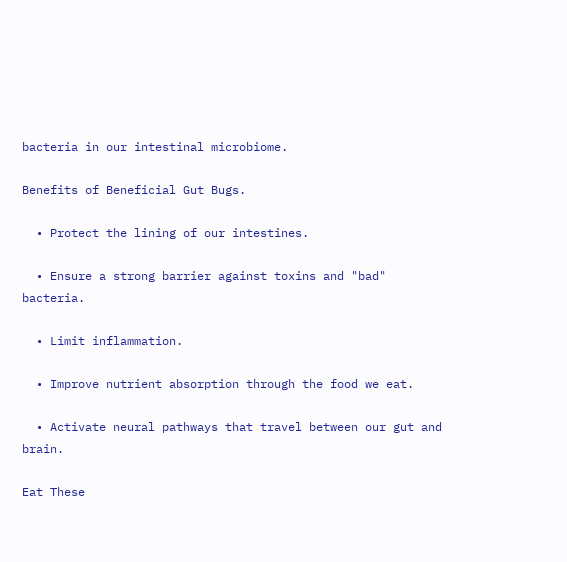bacteria in our intestinal microbiome.

Benefits of Beneficial Gut Bugs.

  • Protect the lining of our intestines.

  • Ensure a strong barrier against toxins and "bad" bacteria.

  • Limit inflammation.

  • Improve nutrient absorption through the food we eat.

  • Activate neural pathways that travel between our gut and brain.

Eat These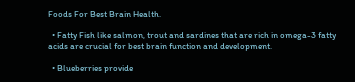Foods For Best Brain Health.

  • Fatty Fish like salmon, trout and sardines that are rich in omega-3 fatty acids are crucial for best brain function and development.

  • Blueberries provide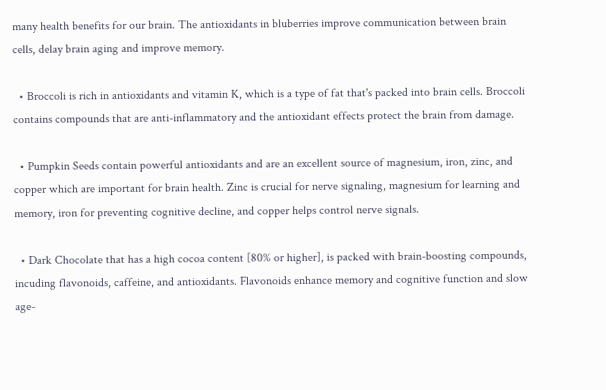many health benefits for our brain. The antioxidants in bluberries improve communication between brain cells, delay brain aging and improve memory.

  • Broccoli is rich in antioxidants and vitamin K, which is a type of fat that's packed into brain cells. Broccoli contains compounds that are anti-inflammatory and the antioxidant effects protect the brain from damage.

  • Pumpkin Seeds contain powerful antioxidants and are an excellent source of magnesium, iron, zinc, and copper which are important for brain health. Zinc is crucial for nerve signaling, magnesium for learning and memory, iron for preventing cognitive decline, and copper helps control nerve signals.

  • Dark Chocolate that has a high cocoa content [80% or higher], is packed with brain-boosting compounds, incuding flavonoids, caffeine, and antioxidants. Flavonoids enhance memory and cognitive function and slow age-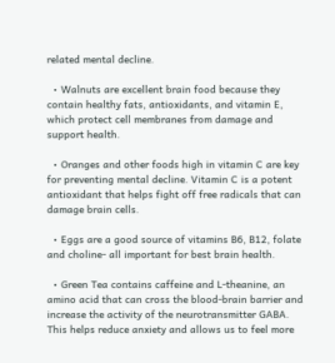related mental decline.

  • Walnuts are excellent brain food because they contain healthy fats, antioxidants, and vitamin E, which protect cell membranes from damage and support health.

  • Oranges and other foods high in vitamin C are key for preventing mental decline. Vitamin C is a potent antioxidant that helps fight off free radicals that can damage brain cells.

  • Eggs are a good source of vitamins B6, B12, folate and choline- all important for best brain health.

  • Green Tea contains caffeine and L-theanine, an amino acid that can cross the blood-brain barrier and increase the activity of the neurotransmitter GABA. This helps reduce anxiety and allows us to feel more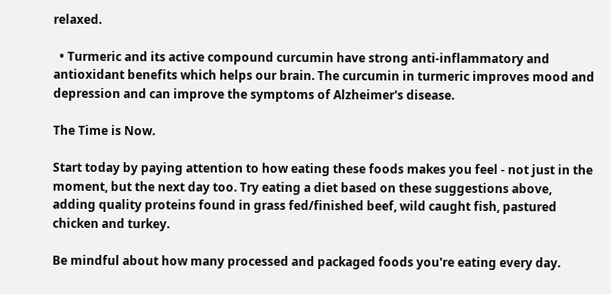relaxed.

  • Turmeric and its active compound curcumin have strong anti-inflammatory and antioxidant benefits which helps our brain. The curcumin in turmeric improves mood and depression and can improve the symptoms of Alzheimer's disease.

The Time is Now.

Start today by paying attention to how eating these foods makes you feel - not just in the moment, but the next day too. Try eating a diet based on these suggestions above, adding quality proteins found in grass fed/finished beef, wild caught fish, pastured chicken and turkey.

Be mindful about how many processed and packaged foods you're eating every day.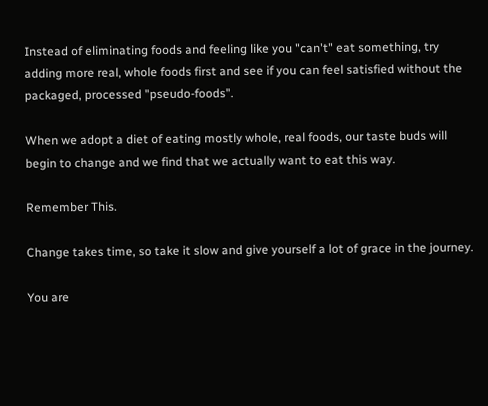Instead of eliminating foods and feeling like you "can't" eat something, try adding more real, whole foods first and see if you can feel satisfied without the packaged, processed "pseudo-foods".

When we adopt a diet of eating mostly whole, real foods, our taste buds will begin to change and we find that we actually want to eat this way.

Remember This.

Change takes time, so take it slow and give yourself a lot of grace in the journey.

You are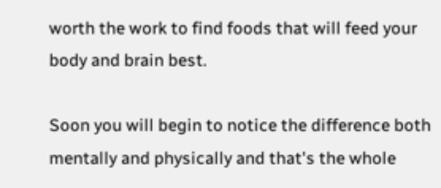worth the work to find foods that will feed your body and brain best.

Soon you will begin to notice the difference both mentally and physically and that's the whole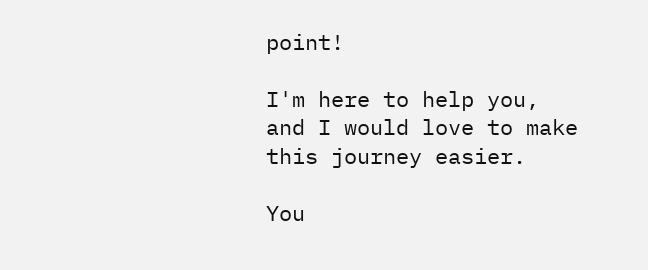point!

I'm here to help you, and I would love to make this journey easier.

You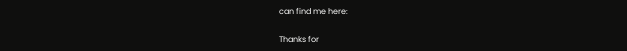can find me here:

Thanks for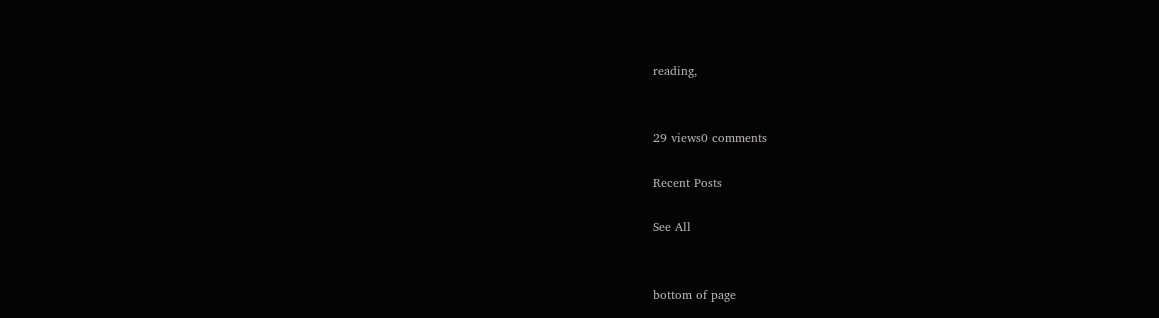reading,


29 views0 comments

Recent Posts

See All


bottom of page